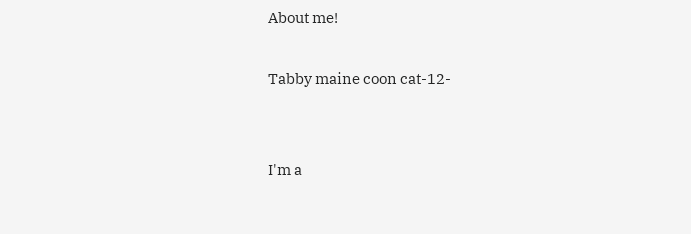About me!

Tabby maine coon cat-12-


I'm a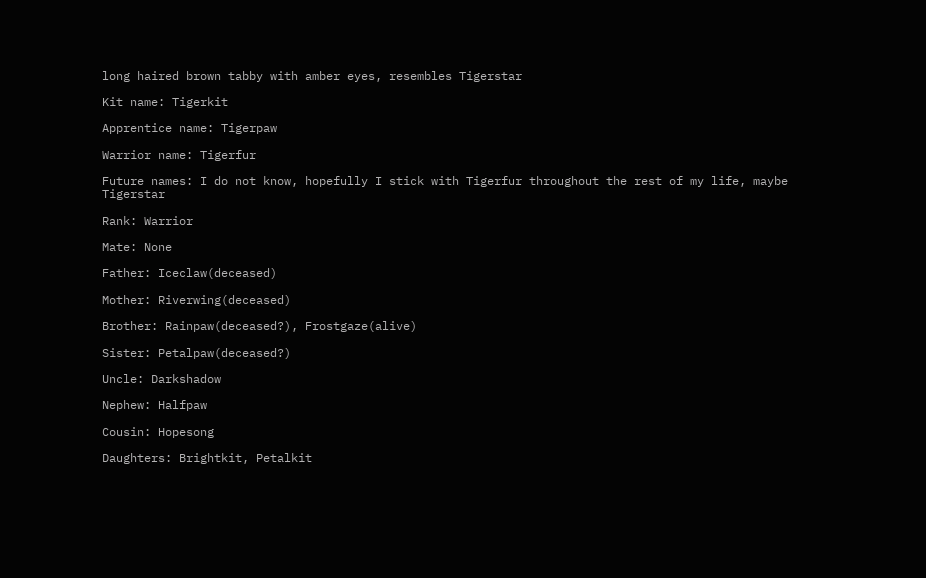long haired brown tabby with amber eyes, resembles Tigerstar

Kit name: Tigerkit

Apprentice name: Tigerpaw

Warrior name: Tigerfur

Future names: I do not know, hopefully I stick with Tigerfur throughout the rest of my life, maybe Tigerstar

Rank: Warrior

Mate: None

Father: Iceclaw(deceased)

Mother: Riverwing(deceased)

Brother: Rainpaw(deceased?), Frostgaze(alive)

Sister: Petalpaw(deceased?)

Uncle: Darkshadow

Nephew: Halfpaw

Cousin: Hopesong

Daughters: Brightkit, Petalkit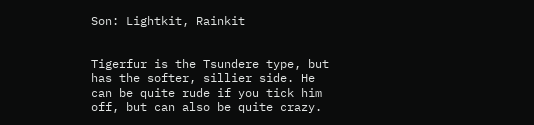Son: Lightkit, Rainkit


Tigerfur is the Tsundere type, but has the softer, sillier side. He can be quite rude if you tick him off, but can also be quite crazy.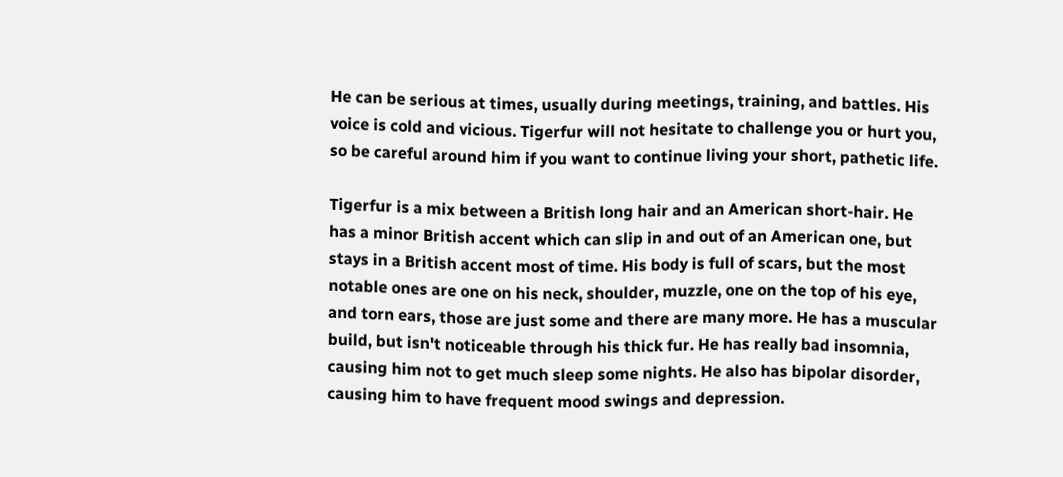He can be serious at times, usually during meetings, training, and battles. His voice is cold and vicious. Tigerfur will not hesitate to challenge you or hurt you, so be careful around him if you want to continue living your short, pathetic life.

Tigerfur is a mix between a British long hair and an American short-hair. He has a minor British accent which can slip in and out of an American one, but stays in a British accent most of time. His body is full of scars, but the most notable ones are one on his neck, shoulder, muzzle, one on the top of his eye, and torn ears, those are just some and there are many more. He has a muscular build, but isn't noticeable through his thick fur. He has really bad insomnia, causing him not to get much sleep some nights. He also has bipolar disorder, causing him to have frequent mood swings and depression.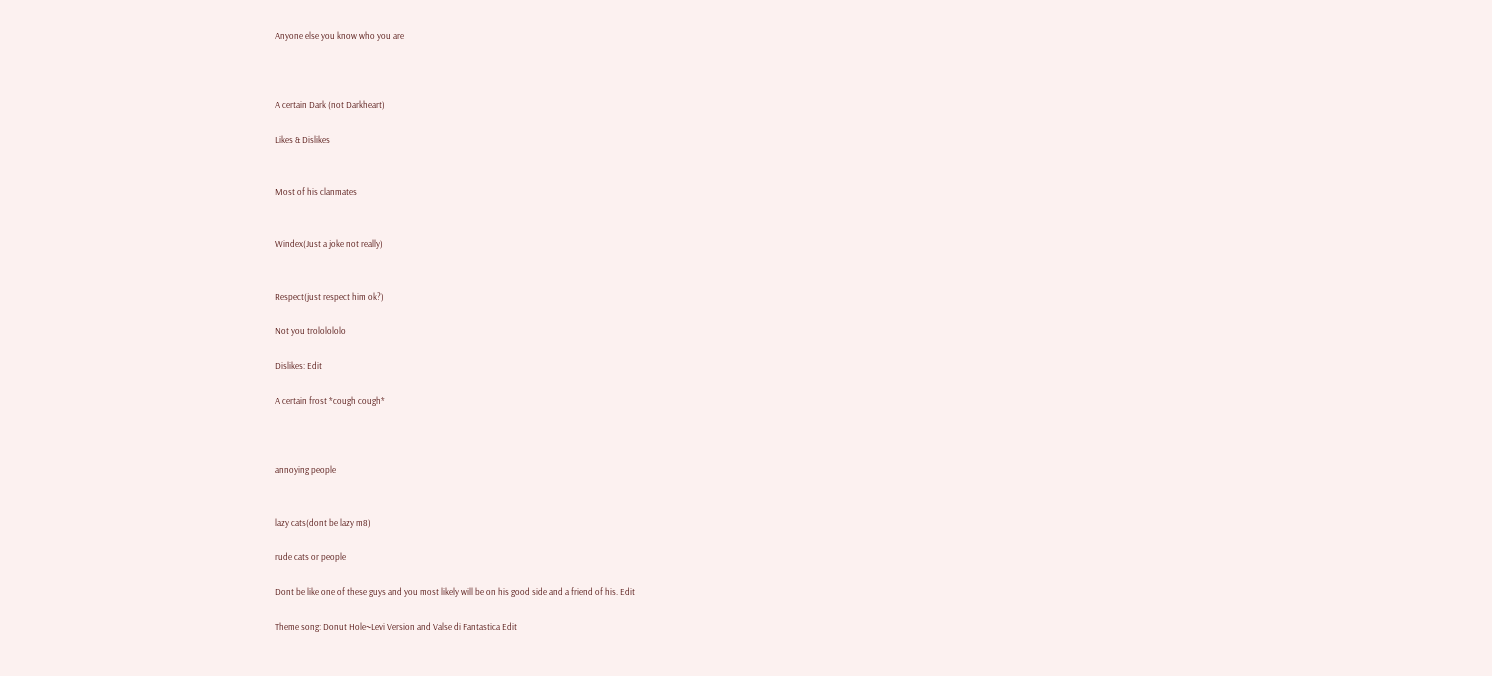Anyone else you know who you are



A certain Dark (not Darkheart)

Likes & Dislikes


Most of his clanmates


Windex(Just a joke not really)


Respect(just respect him ok?)

Not you trololololo

Dislikes: Edit

A certain frost *cough cough*



annoying people


lazy cats(dont be lazy m8)

rude cats or people

Dont be like one of these guys and you most likely will be on his good side and a friend of his. Edit

Theme song: Donut Hole~Levi Version and Valse di Fantastica Edit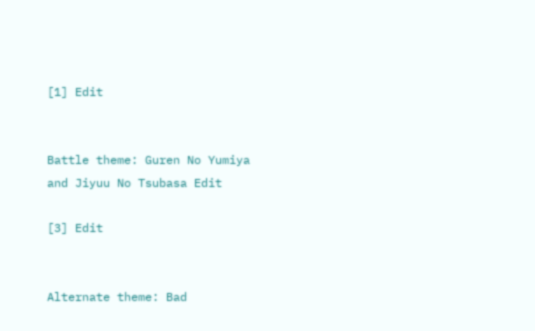[1] Edit


Battle theme: Guren No Yumiya and Jiyuu No Tsubasa Edit

[3] Edit


Alternate theme: Bad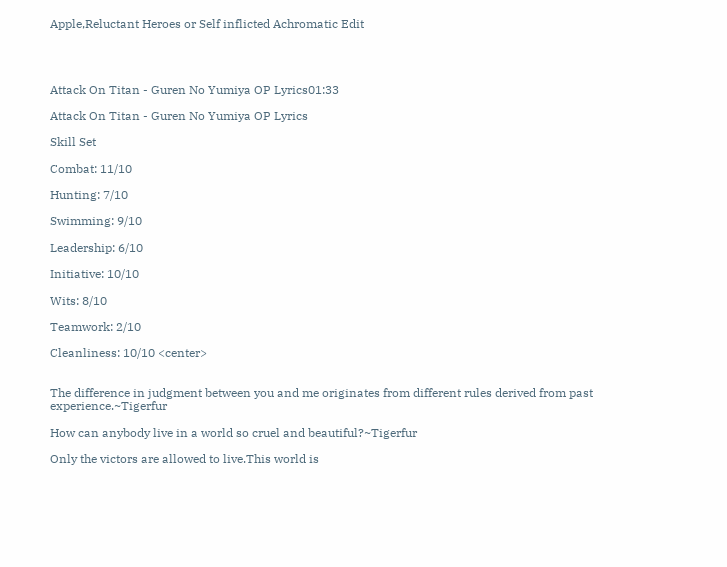Apple,Reluctant Heroes or Self inflicted Achromatic Edit




Attack On Titan - Guren No Yumiya OP Lyrics01:33

Attack On Titan - Guren No Yumiya OP Lyrics

Skill Set

Combat: 11/10

Hunting: 7/10

Swimming: 9/10

Leadership: 6/10

Initiative: 10/10

Wits: 8/10

Teamwork: 2/10

Cleanliness: 10/10 <center>


The difference in judgment between you and me originates from different rules derived from past experience.~Tigerfur

How can anybody live in a world so cruel and beautiful?~Tigerfur

Only the victors are allowed to live.This world is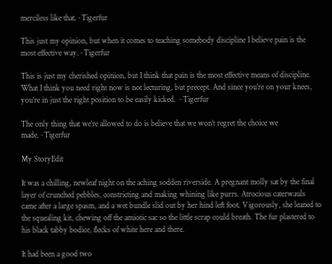merciless like that.~Tigerfur

This just my opinion, but when it comes to teaching somebody discipline I believe pain is the most effective way.~Tigerfur

This is just my cherished opinion, but I think that pain is the most effective means of discipline. What I think you need right now is not lecturing, but precept. And since you’re on your knees, you’re in just the right position to be easily kicked. ~Tigerfur

The only thing that we’re allowed to do is believe that we won’t regret the choice we made.~Tigerfur

My StoryEdit

It was a chilling, newleaf night on the aching sodden riverside. A pregnant molly sat by the final layer of crunched pebbles, constricting and making whining like purrs. Atrocious caterwauls came after a large spasm, and a wet bundle slid out by her hind left foot. Vigorously, she leaned to the squealing kit, chewing off the amiotic sac so the little scrap could breath. The fur plastered to his black tabby bodice, flecks of white here and there.

It had been a good two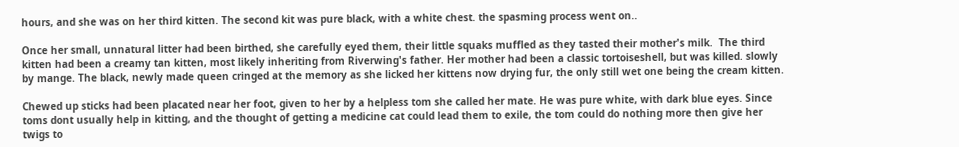hours, and she was on her third kitten. The second kit was pure black, with a white chest. the spasming process went on..

Once her small, unnatural litter had been birthed, she carefully eyed them, their little squaks muffled as they tasted their mother's milk.  The third kitten had been a creamy tan kitten, most likely inheriting from Riverwing's father. Her mother had been a classic tortoiseshell, but was killed. slowly by mange. The black, newly made queen cringed at the memory as she licked her kittens now drying fur, the only still wet one being the cream kitten.

Chewed up sticks had been placated near her foot, given to her by a helpless tom she called her mate. He was pure white, with dark blue eyes. Since toms dont usually help in kitting, and the thought of getting a medicine cat could lead them to exile, the tom could do nothing more then give her twigs to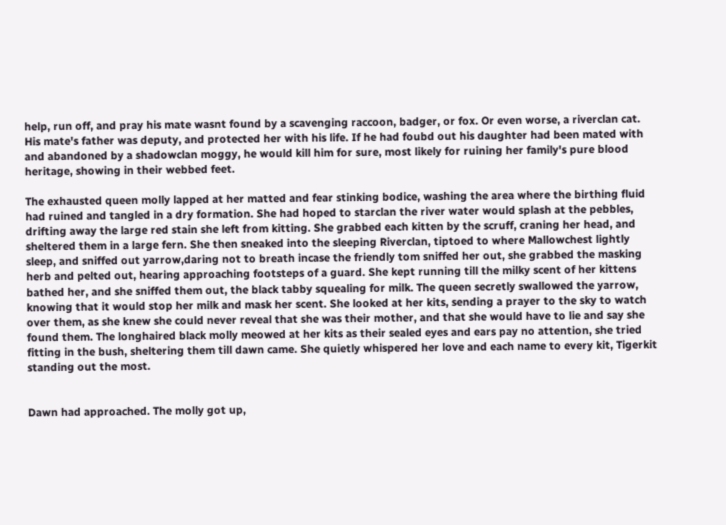help, run off, and pray his mate wasnt found by a scavenging raccoon, badger, or fox. Or even worse, a riverclan cat. His mate's father was deputy, and protected her with his life. If he had foubd out his daughter had been mated with and abandoned by a shadowclan moggy, he would kill him for sure, most likely for ruining her family's pure blood heritage, showing in their webbed feet.

The exhausted queen molly lapped at her matted and fear stinking bodice, washing the area where the birthing fluid had ruined and tangled in a dry formation. She had hoped to starclan the river water would splash at the pebbles, drifting away the large red stain she left from kitting. She grabbed each kitten by the scruff, craning her head, and sheltered them in a large fern. She then sneaked into the sleeping Riverclan, tiptoed to where Mallowchest lightly sleep, and sniffed out yarrow,daring not to breath incase the friendly tom sniffed her out, she grabbed the masking herb and pelted out, hearing approaching footsteps of a guard. She kept running till the milky scent of her kittens bathed her, and she sniffed them out, the black tabby squealing for milk. The queen secretly swallowed the yarrow, knowing that it would stop her milk and mask her scent. She looked at her kits, sending a prayer to the sky to watch over them, as she knew she could never reveal that she was their mother, and that she would have to lie and say she found them. The longhaired black molly meowed at her kits as their sealed eyes and ears pay no attention, she tried fitting in the bush, sheltering them till dawn came. She quietly whispered her love and each name to every kit, Tigerkit standing out the most.


Dawn had approached. The molly got up,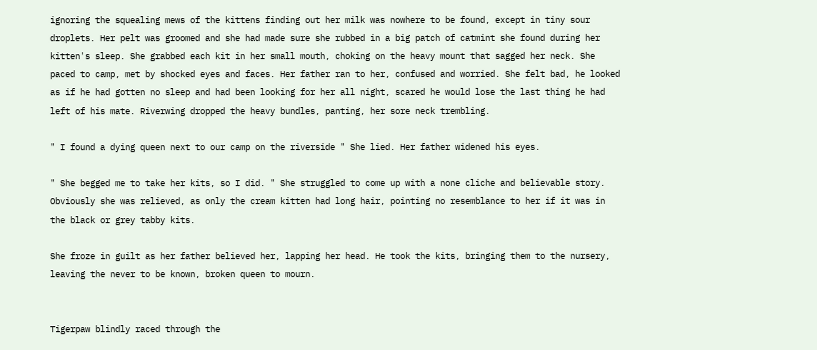ignoring the squealing mews of the kittens finding out her milk was nowhere to be found, except in tiny sour droplets. Her pelt was groomed and she had made sure she rubbed in a big patch of catmint she found during her kitten's sleep. She grabbed each kit in her small mouth, choking on the heavy mount that sagged her neck. She paced to camp, met by shocked eyes and faces. Her father ran to her, confused and worried. She felt bad, he looked as if he had gotten no sleep and had been looking for her all night, scared he would lose the last thing he had left of his mate. Riverwing dropped the heavy bundles, panting, her sore neck trembling.

" I found a dying queen next to our camp on the riverside " She lied. Her father widened his eyes.

" She begged me to take her kits, so I did. " She struggled to come up with a none cliche and believable story. Obviously she was relieved, as only the cream kitten had long hair, pointing no resemblance to her if it was in the black or grey tabby kits.

She froze in guilt as her father believed her, lapping her head. He took the kits, bringing them to the nursery, leaving the never to be known, broken queen to mourn.


Tigerpaw blindly raced through the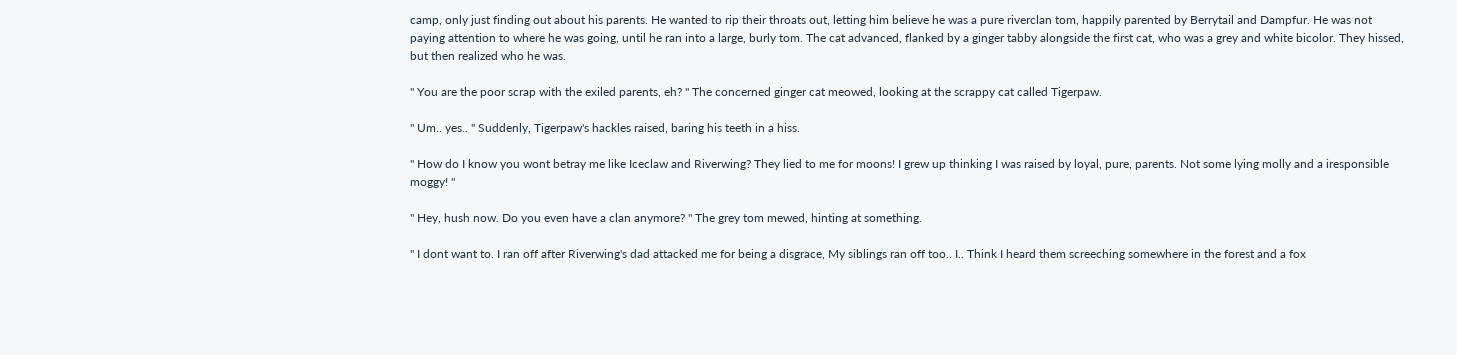camp, only just finding out about his parents. He wanted to rip their throats out, letting him believe he was a pure riverclan tom, happily parented by Berrytail and Dampfur. He was not paying attention to where he was going, until he ran into a large, burly tom. The cat advanced, flanked by a ginger tabby alongside the first cat, who was a grey and white bicolor. They hissed, but then realized who he was.

" You are the poor scrap with the exiled parents, eh? " The concerned ginger cat meowed, looking at the scrappy cat called Tigerpaw.

" Um.. yes.. " Suddenly, Tigerpaw's hackles raised, baring his teeth in a hiss.

" How do I know you wont betray me like Iceclaw and Riverwing? They lied to me for moons! I grew up thinking I was raised by loyal, pure, parents. Not some lying molly and a iresponsible moggy! "

" Hey, hush now. Do you even have a clan anymore? " The grey tom mewed, hinting at something.

" I dont want to. I ran off after Riverwing's dad attacked me for being a disgrace, My siblings ran off too.. I.. Think I heard them screeching somewhere in the forest and a fox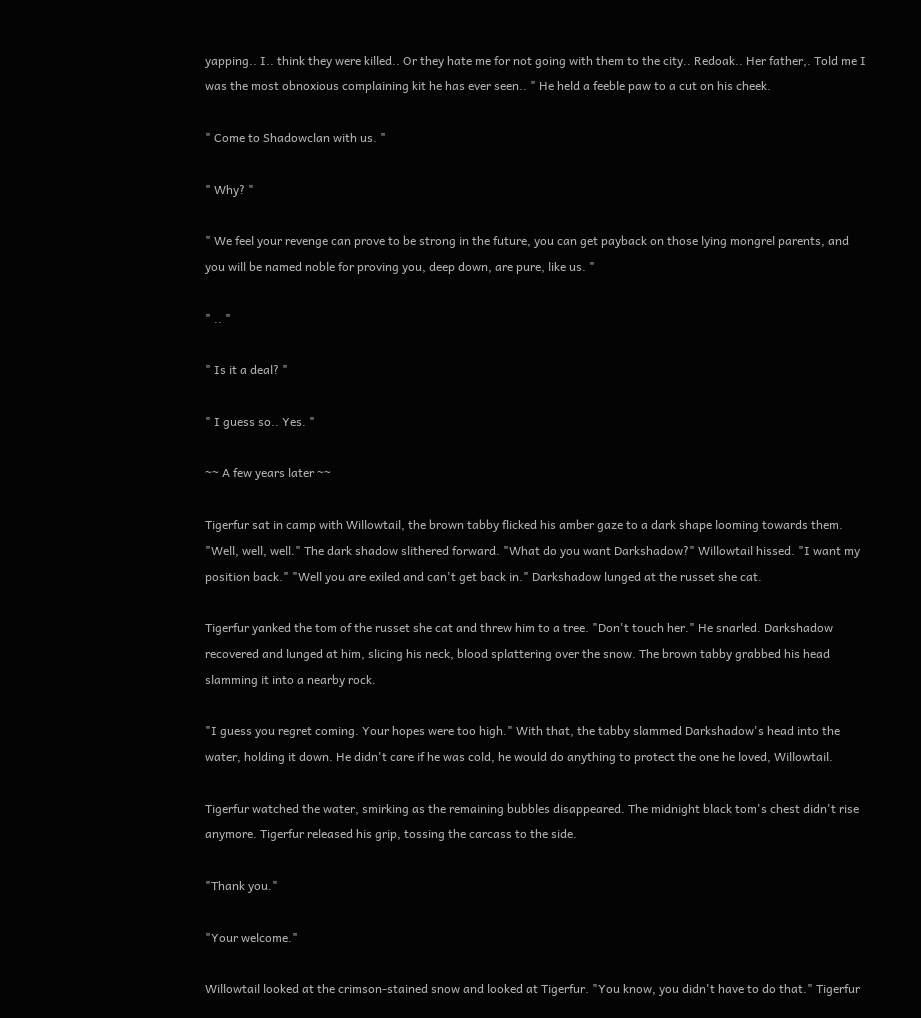yapping.. I.. think they were killed.. Or they hate me for not going with them to the city.. Redoak.. Her father,. Told me I was the most obnoxious complaining kit he has ever seen.. " He held a feeble paw to a cut on his cheek.

" Come to Shadowclan with us. "

" Why? "

" We feel your revenge can prove to be strong in the future, you can get payback on those lying mongrel parents, and you will be named noble for proving you, deep down, are pure, like us. "

" .. "

" Is it a deal? "

" I guess so.. Yes. "

~~ A few years later ~~

Tigerfur sat in camp with Willowtail, the brown tabby flicked his amber gaze to a dark shape looming towards them. "Well, well, well." The dark shadow slithered forward. "What do you want Darkshadow?" Willowtail hissed. "I want my position back." "Well you are exiled and can't get back in." Darkshadow lunged at the russet she cat.

Tigerfur yanked the tom of the russet she cat and threw him to a tree. "Don't touch her." He snarled. Darkshadow recovered and lunged at him, slicing his neck, blood splattering over the snow. The brown tabby grabbed his head slamming it into a nearby rock.

"I guess you regret coming. Your hopes were too high." With that, the tabby slammed Darkshadow's head into the water, holding it down. He didn't care if he was cold, he would do anything to protect the one he loved, Willowtail.

Tigerfur watched the water, smirking as the remaining bubbles disappeared. The midnight black tom's chest didn't rise anymore. Tigerfur released his grip, tossing the carcass to the side.

"Thank you."

"Your welcome."

Willowtail looked at the crimson-stained snow and looked at Tigerfur. "You know, you didn't have to do that." Tigerfur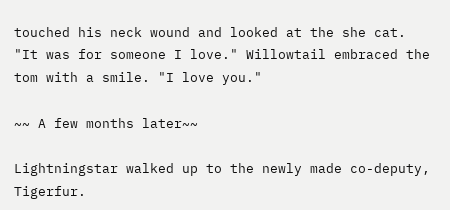touched his neck wound and looked at the she cat. "It was for someone I love." Willowtail embraced the tom with a smile. "I love you."

~~ A few months later~~

Lightningstar walked up to the newly made co-deputy, Tigerfur.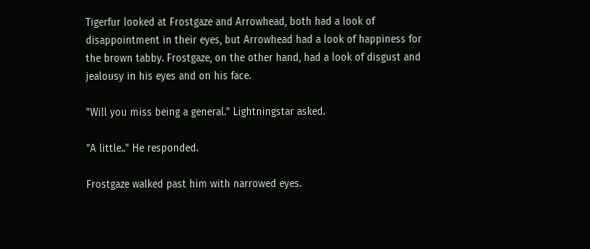Tigerfur looked at Frostgaze and Arrowhead, both had a look of disappointment in their eyes, but Arrowhead had a look of happiness for the brown tabby. Frostgaze, on the other hand, had a look of disgust and jealousy in his eyes and on his face.

"Will you miss being a general." Lightningstar asked.

"A little.." He responded.

Frostgaze walked past him with narrowed eyes.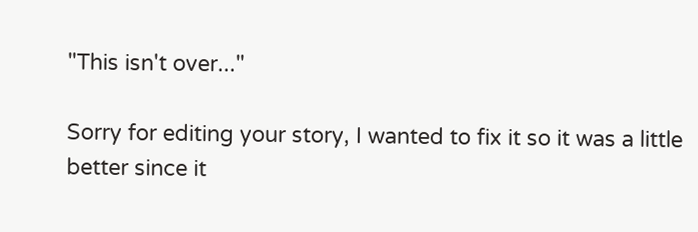"This isn't over..."

Sorry for editing your story, I wanted to fix it so it was a little better since it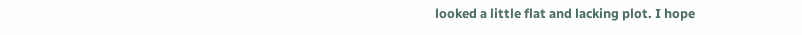looked a little flat and lacking plot. I hope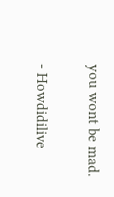you wont be mad.

- Howdidilive